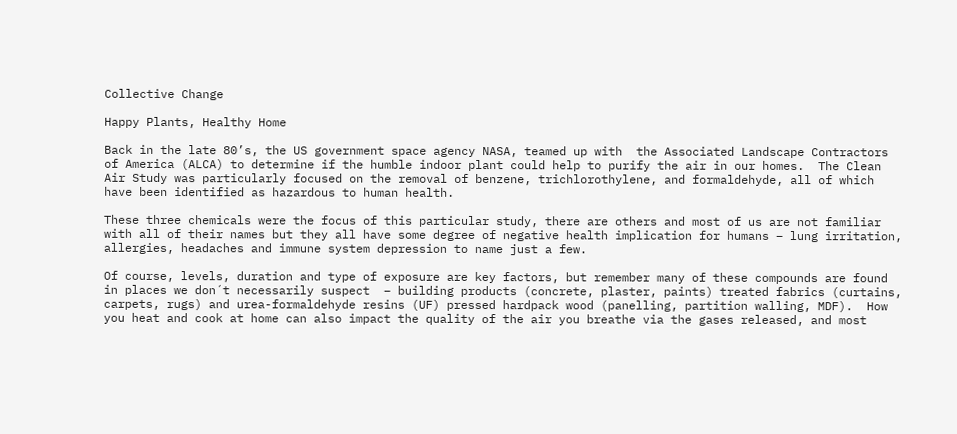Collective Change

Happy Plants, Healthy Home

Back in the late 80’s, the US government space agency NASA, teamed up with  the Associated Landscape Contractors of America (ALCA) to determine if the humble indoor plant could help to purify the air in our homes.  The Clean Air Study was particularly focused on the removal of benzene, trichlorothylene, and formaldehyde, all of which have been identified as hazardous to human health.

These three chemicals were the focus of this particular study, there are others and most of us are not familiar with all of their names but they all have some degree of negative health implication for humans – lung irritation, allergies, headaches and immune system depression to name just a few.

Of course, levels, duration and type of exposure are key factors, but remember many of these compounds are found in places we don´t necessarily suspect  – building products (concrete, plaster, paints) treated fabrics (curtains, carpets, rugs) and urea-formaldehyde resins (UF) pressed hardpack wood (panelling, partition walling, MDF).  How you heat and cook at home can also impact the quality of the air you breathe via the gases released, and most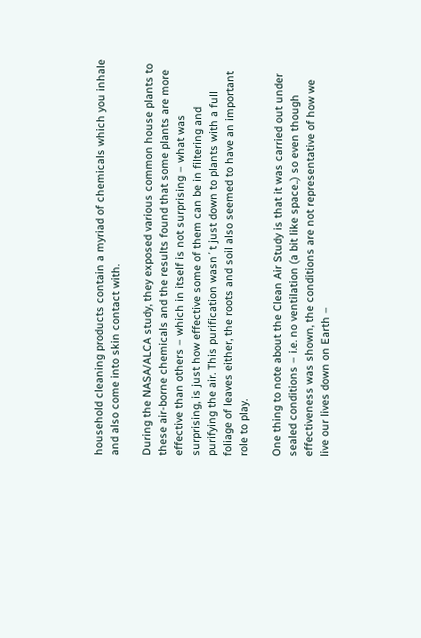household cleaning products contain a myriad of chemicals which you inhale and also come into skin contact with.

During the NASA/ALCA study, they exposed various common house plants to these air-borne chemicals and the results found that some plants are more effective than others – which in itself is not surprising – what was surprising, is just how effective some of them can be in filtering and purifying the air. This purification wasn´t just down to plants with a full foliage of leaves either, the roots and soil also seemed to have an important role to play.

One thing to note about the Clean Air Study is that it was carried out under sealed conditions – i.e. no ventilation (a bit like space..) so even though effectiveness was shown, the conditions are not representative of how we live our lives down on Earth –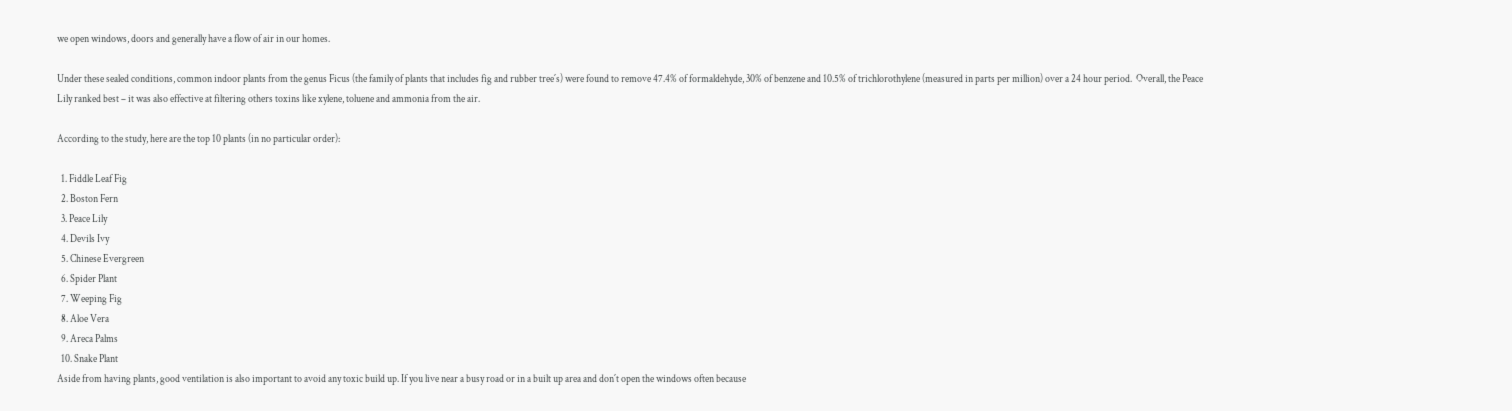we open windows, doors and generally have a flow of air in our homes.

Under these sealed conditions, common indoor plants from the genus Ficus (the family of plants that includes fig and rubber tree´s) were found to remove 47.4% of formaldehyde, 30% of benzene and 10.5% of trichlorothylene (measured in parts per million) over a 24 hour period.  Overall, the Peace Lily ranked best – it was also effective at filtering others toxins like xylene, toluene and ammonia from the air.

According to the study, here are the top 10 plants (in no particular order):

  1. Fiddle Leaf Fig
  2. Boston Fern
  3. Peace Lily
  4. Devils Ivy
  5. Chinese Evergreen
  6. Spider Plant
  7. Weeping Fig
  8. Aloe Vera
  9. Areca Palms
  10. Snake Plant
Aside from having plants, good ventilation is also important to avoid any toxic build up. If you live near a busy road or in a built up area and don´t open the windows often because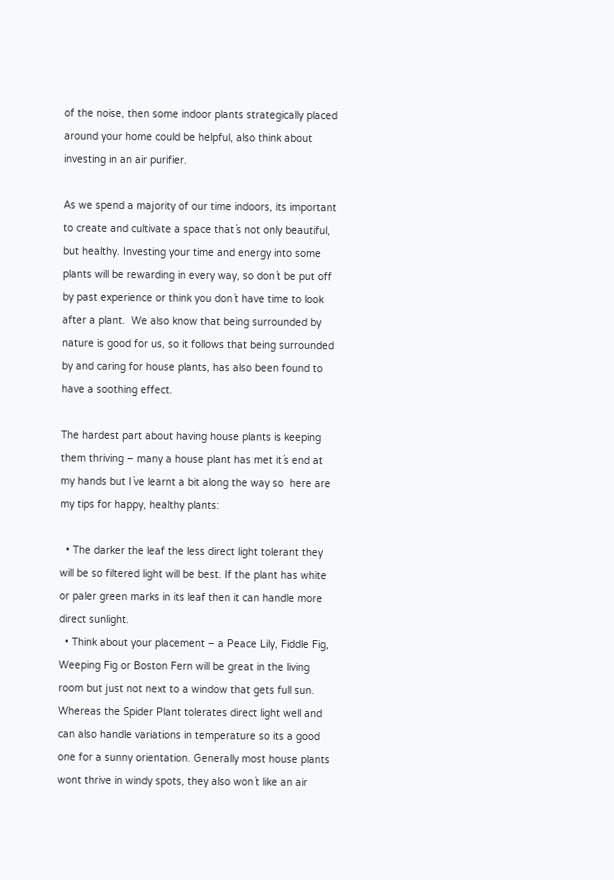of the noise, then some indoor plants strategically placed around your home could be helpful, also think about investing in an air purifier.

As we spend a majority of our time indoors, its important to create and cultivate a space that´s not only beautiful, but healthy. Investing your time and energy into some plants will be rewarding in every way, so don´t be put off by past experience or think you don´t have time to look after a plant.  We also know that being surrounded by nature is good for us, so it follows that being surrounded by and caring for house plants, has also been found to have a soothing effect.

The hardest part about having house plants is keeping them thriving – many a house plant has met it´s end at my hands but I´ve learnt a bit along the way so  here are my tips for happy, healthy plants:

  • The darker the leaf the less direct light tolerant they will be so filtered light will be best. If the plant has white or paler green marks in its leaf then it can handle more direct sunlight.
  • Think about your placement – a Peace Lily, Fiddle Fig, Weeping Fig or Boston Fern will be great in the living room but just not next to a window that gets full sun. Whereas the Spider Plant tolerates direct light well and can also handle variations in temperature so its a good one for a sunny orientation. Generally most house plants wont thrive in windy spots, they also won´t like an air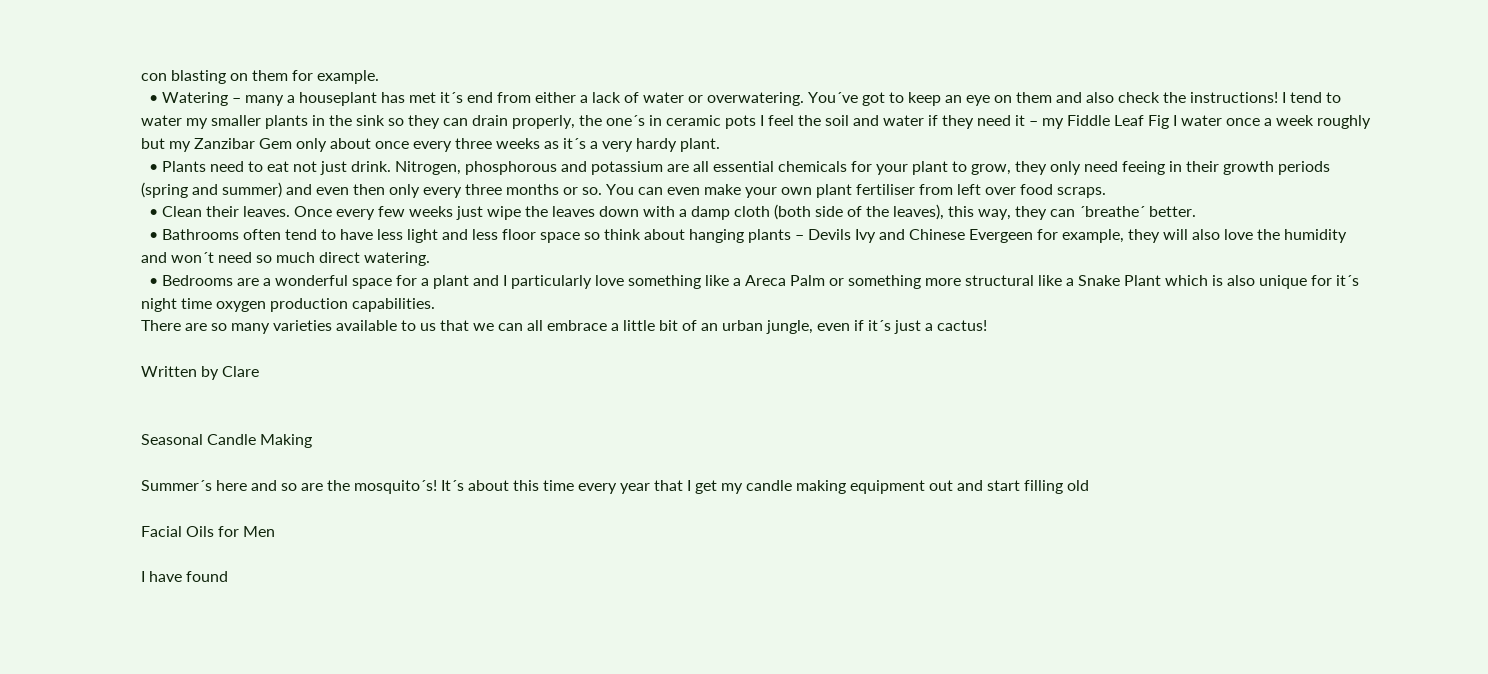con blasting on them for example.
  • Watering – many a houseplant has met it´s end from either a lack of water or overwatering. You´ve got to keep an eye on them and also check the instructions! I tend to water my smaller plants in the sink so they can drain properly, the one´s in ceramic pots I feel the soil and water if they need it – my Fiddle Leaf Fig I water once a week roughly but my Zanzibar Gem only about once every three weeks as it´s a very hardy plant.
  • Plants need to eat not just drink. Nitrogen, phosphorous and potassium are all essential chemicals for your plant to grow, they only need feeing in their growth periods (spring and summer) and even then only every three months or so. You can even make your own plant fertiliser from left over food scraps.
  • Clean their leaves. Once every few weeks just wipe the leaves down with a damp cloth (both side of the leaves), this way, they can ´breathe´ better.
  • Bathrooms often tend to have less light and less floor space so think about hanging plants – Devils Ivy and Chinese Evergeen for example, they will also love the humidity and won´t need so much direct watering.
  • Bedrooms are a wonderful space for a plant and I particularly love something like a Areca Palm or something more structural like a Snake Plant which is also unique for it´s night time oxygen production capabilities.
There are so many varieties available to us that we can all embrace a little bit of an urban jungle, even if it´s just a cactus!

Written by Clare


Seasonal Candle Making

Summer´s here and so are the mosquito´s! It´s about this time every year that I get my candle making equipment out and start filling old

Facial Oils for Men

I have found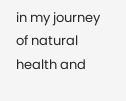in my journey of natural health and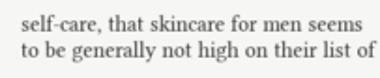self-care, that skincare for men seems to be generally not high on their list of